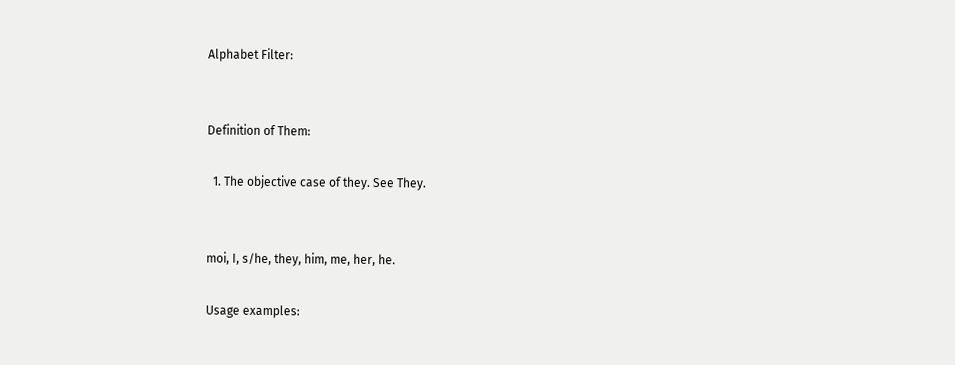Alphabet Filter:


Definition of Them:

  1. The objective case of they. See They.


moi, I, s/he, they, him, me, her, he.

Usage examples: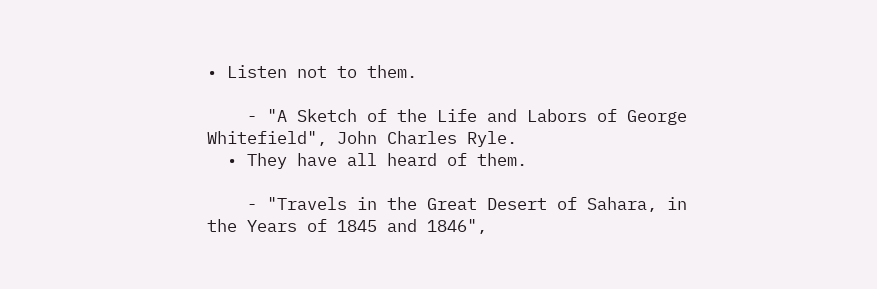• Listen not to them.

    - "A Sketch of the Life and Labors of George Whitefield", John Charles Ryle.
  • They have all heard of them.

    - "Travels in the Great Desert of Sahara, in the Years of 1845 and 1846",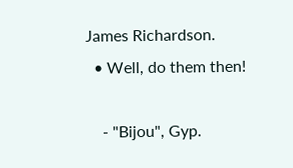James Richardson.
  • Well, do them then!

    - "Bijou", Gyp.